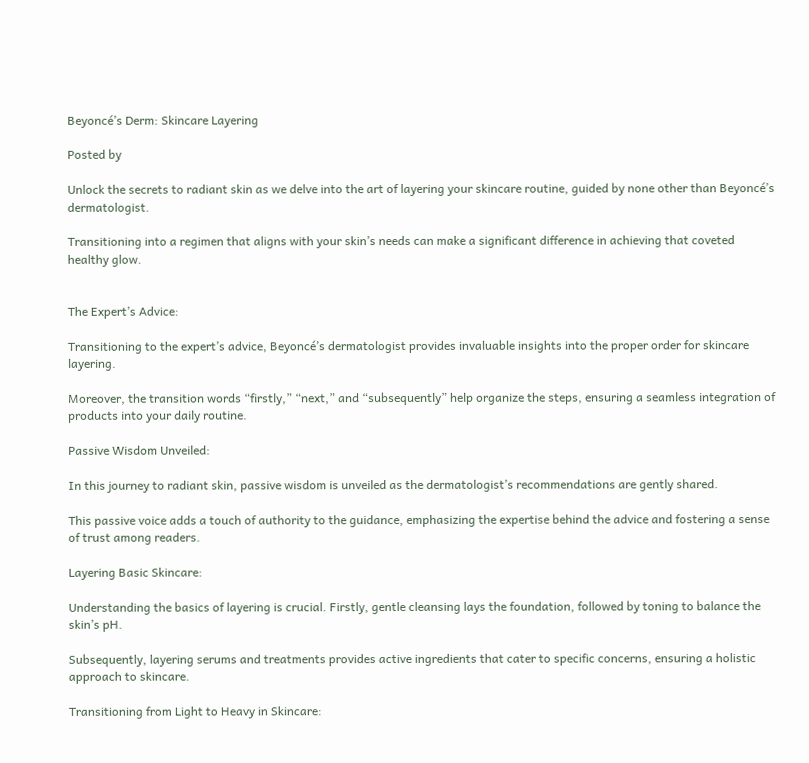Beyoncé’s Derm: Skincare Layering

Posted by

Unlock the secrets to radiant skin as we delve into the art of layering your skincare routine, guided by none other than Beyoncé’s dermatologist.

Transitioning into a regimen that aligns with your skin’s needs can make a significant difference in achieving that coveted healthy glow.


The Expert’s Advice:

Transitioning to the expert’s advice, Beyoncé’s dermatologist provides invaluable insights into the proper order for skincare layering.

Moreover, the transition words “firstly,” “next,” and “subsequently” help organize the steps, ensuring a seamless integration of products into your daily routine.

Passive Wisdom Unveiled:

In this journey to radiant skin, passive wisdom is unveiled as the dermatologist’s recommendations are gently shared.

This passive voice adds a touch of authority to the guidance, emphasizing the expertise behind the advice and fostering a sense of trust among readers.

Layering Basic Skincare:

Understanding the basics of layering is crucial. Firstly, gentle cleansing lays the foundation, followed by toning to balance the skin’s pH.

Subsequently, layering serums and treatments provides active ingredients that cater to specific concerns, ensuring a holistic approach to skincare.

Transitioning from Light to Heavy in Skincare: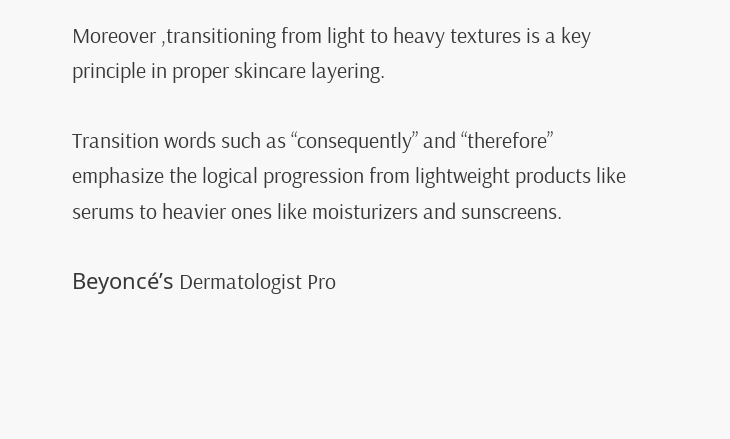Moreover ,transitioning from light to heavy textures is a key principle in proper skincare layering.

Transition words such as “consequently” and “therefore” emphasize the logical progression from lightweight products like serums to heavier ones like moisturizers and sunscreens.

Beyoncé’s Dermatologist Pro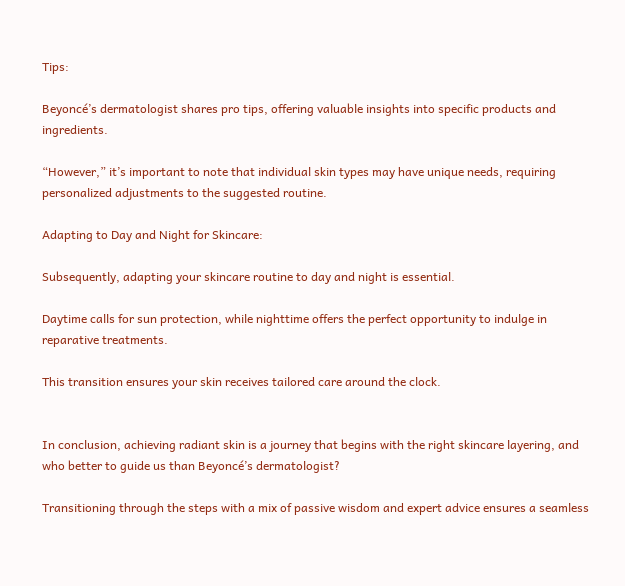Tips:

Beyoncé’s dermatologist shares pro tips, offering valuable insights into specific products and ingredients.

“However,” it’s important to note that individual skin types may have unique needs, requiring personalized adjustments to the suggested routine.

Adapting to Day and Night for Skincare:

Subsequently, adapting your skincare routine to day and night is essential.

Daytime calls for sun protection, while nighttime offers the perfect opportunity to indulge in reparative treatments.

This transition ensures your skin receives tailored care around the clock.


In conclusion, achieving radiant skin is a journey that begins with the right skincare layering, and who better to guide us than Beyoncé’s dermatologist?

Transitioning through the steps with a mix of passive wisdom and expert advice ensures a seamless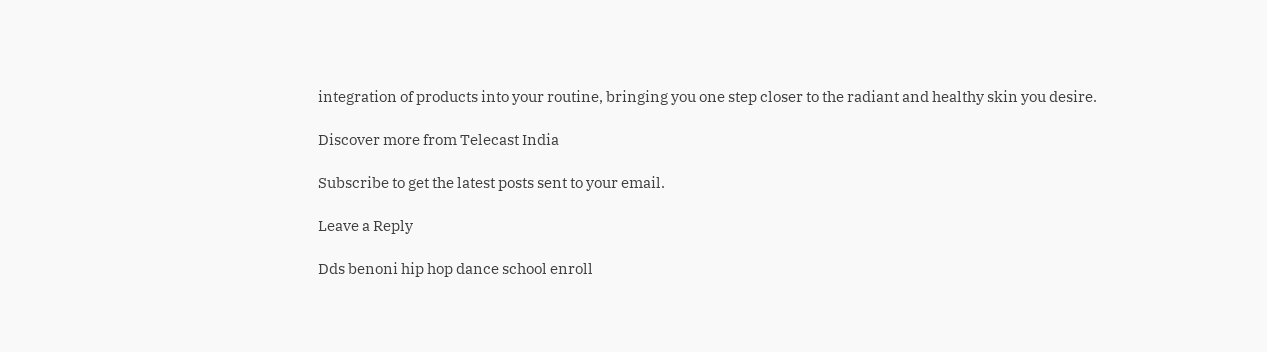integration of products into your routine, bringing you one step closer to the radiant and healthy skin you desire.

Discover more from Telecast India

Subscribe to get the latest posts sent to your email.

Leave a Reply

Dds benoni hip hop dance school enroll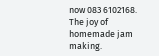now 083 6102168. The joy of homemade jam making.